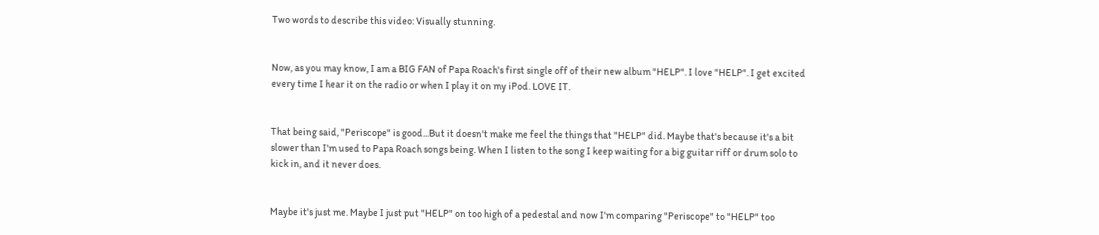Two words to describe this video: Visually stunning.


Now, as you may know, I am a BIG FAN of Papa Roach's first single off of their new album "HELP". I love "HELP". I get excited every time I hear it on the radio or when I play it on my iPod. LOVE IT.


That being said, "Periscope" is good...But it doesn't make me feel the things that "HELP" did. Maybe that's because it's a bit slower than I'm used to Papa Roach songs being. When I listen to the song I keep waiting for a big guitar riff or drum solo to kick in, and it never does.


Maybe it's just me. Maybe I just put "HELP" on too high of a pedestal and now I'm comparing "Periscope" to "HELP" too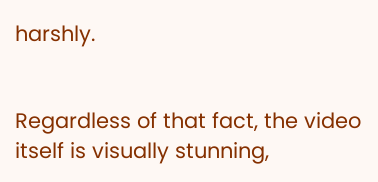harshly.


Regardless of that fact, the video itself is visually stunning,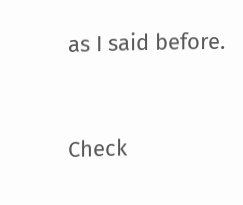as I said before.


Check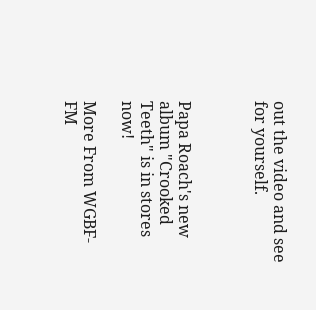out the video and see for yourself.



Papa Roach's new album "Crooked Teeth" is in stores now!

More From WGBF-FM